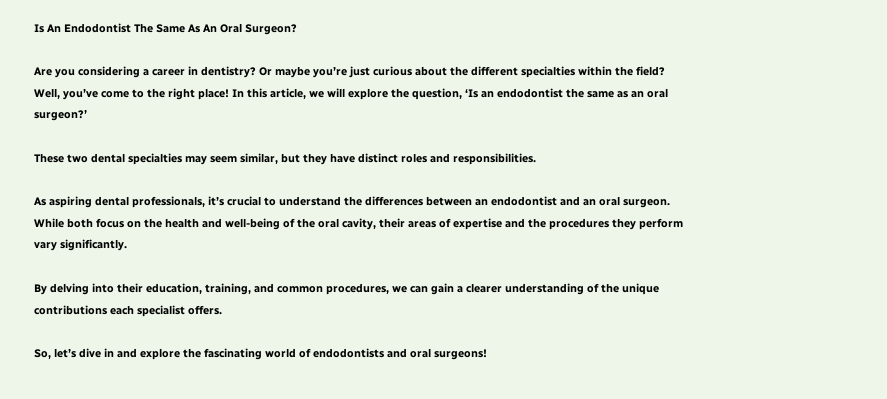Is An Endodontist The Same As An Oral Surgeon?

Are you considering a career in dentistry? Or maybe you’re just curious about the different specialties within the field? Well, you’ve come to the right place! In this article, we will explore the question, ‘Is an endodontist the same as an oral surgeon?’

These two dental specialties may seem similar, but they have distinct roles and responsibilities.

As aspiring dental professionals, it’s crucial to understand the differences between an endodontist and an oral surgeon. While both focus on the health and well-being of the oral cavity, their areas of expertise and the procedures they perform vary significantly.

By delving into their education, training, and common procedures, we can gain a clearer understanding of the unique contributions each specialist offers.

So, let’s dive in and explore the fascinating world of endodontists and oral surgeons!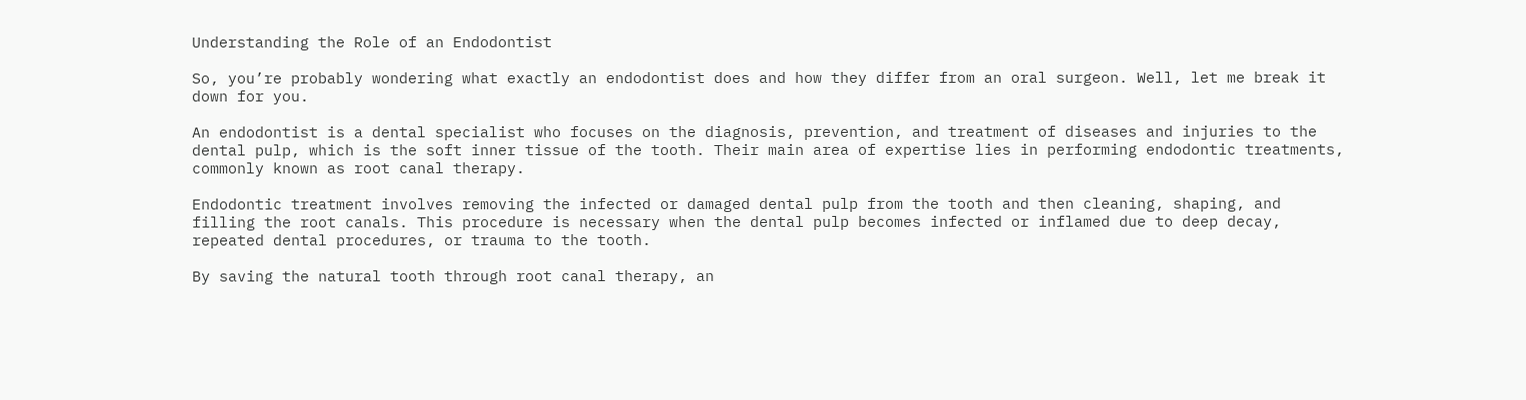Understanding the Role of an Endodontist

So, you’re probably wondering what exactly an endodontist does and how they differ from an oral surgeon. Well, let me break it down for you.

An endodontist is a dental specialist who focuses on the diagnosis, prevention, and treatment of diseases and injuries to the dental pulp, which is the soft inner tissue of the tooth. Their main area of expertise lies in performing endodontic treatments, commonly known as root canal therapy.

Endodontic treatment involves removing the infected or damaged dental pulp from the tooth and then cleaning, shaping, and filling the root canals. This procedure is necessary when the dental pulp becomes infected or inflamed due to deep decay, repeated dental procedures, or trauma to the tooth.

By saving the natural tooth through root canal therapy, an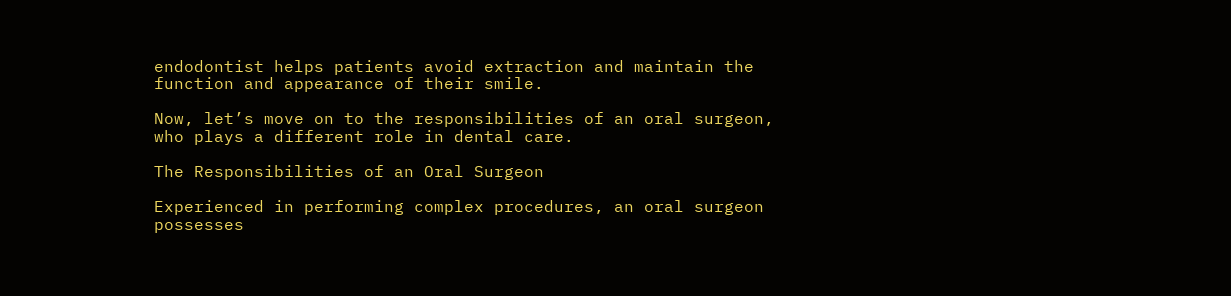endodontist helps patients avoid extraction and maintain the function and appearance of their smile.

Now, let’s move on to the responsibilities of an oral surgeon, who plays a different role in dental care.

The Responsibilities of an Oral Surgeon

Experienced in performing complex procedures, an oral surgeon possesses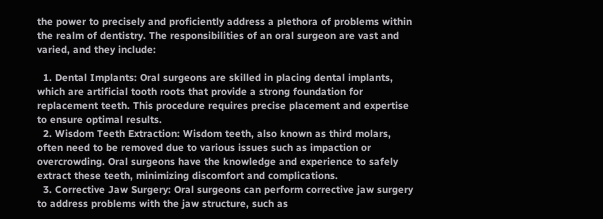the power to precisely and proficiently address a plethora of problems within the realm of dentistry. The responsibilities of an oral surgeon are vast and varied, and they include:

  1. Dental Implants: Oral surgeons are skilled in placing dental implants, which are artificial tooth roots that provide a strong foundation for replacement teeth. This procedure requires precise placement and expertise to ensure optimal results.
  2. Wisdom Teeth Extraction: Wisdom teeth, also known as third molars, often need to be removed due to various issues such as impaction or overcrowding. Oral surgeons have the knowledge and experience to safely extract these teeth, minimizing discomfort and complications.
  3. Corrective Jaw Surgery: Oral surgeons can perform corrective jaw surgery to address problems with the jaw structure, such as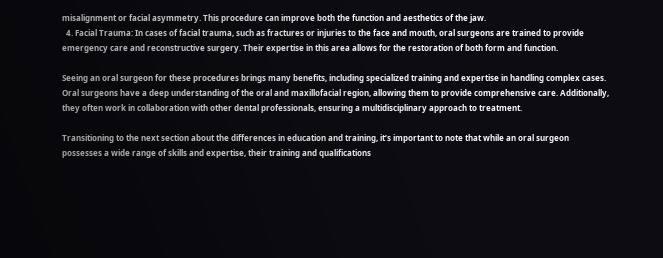misalignment or facial asymmetry. This procedure can improve both the function and aesthetics of the jaw.
  4. Facial Trauma: In cases of facial trauma, such as fractures or injuries to the face and mouth, oral surgeons are trained to provide emergency care and reconstructive surgery. Their expertise in this area allows for the restoration of both form and function.

Seeing an oral surgeon for these procedures brings many benefits, including specialized training and expertise in handling complex cases. Oral surgeons have a deep understanding of the oral and maxillofacial region, allowing them to provide comprehensive care. Additionally, they often work in collaboration with other dental professionals, ensuring a multidisciplinary approach to treatment.

Transitioning to the next section about the differences in education and training, it’s important to note that while an oral surgeon possesses a wide range of skills and expertise, their training and qualifications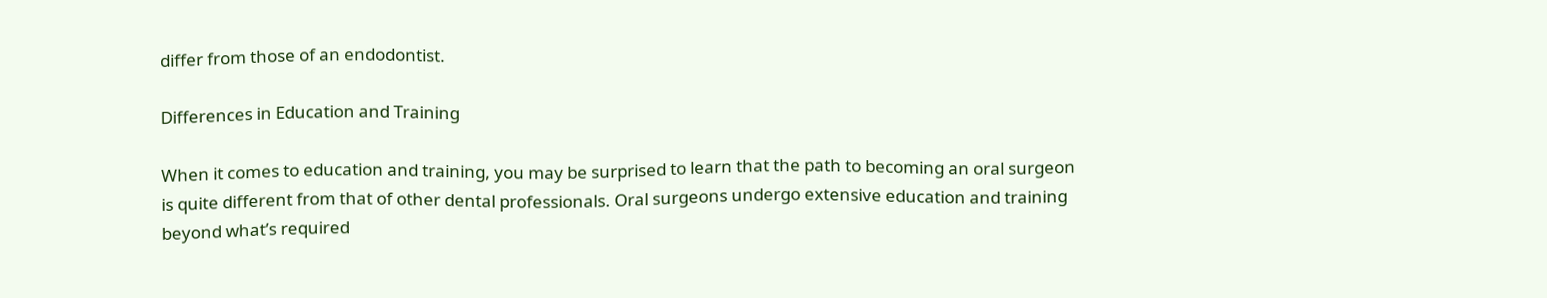differ from those of an endodontist.

Differences in Education and Training

When it comes to education and training, you may be surprised to learn that the path to becoming an oral surgeon is quite different from that of other dental professionals. Oral surgeons undergo extensive education and training beyond what’s required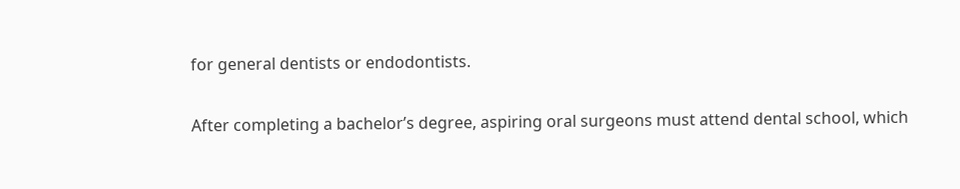for general dentists or endodontists.

After completing a bachelor’s degree, aspiring oral surgeons must attend dental school, which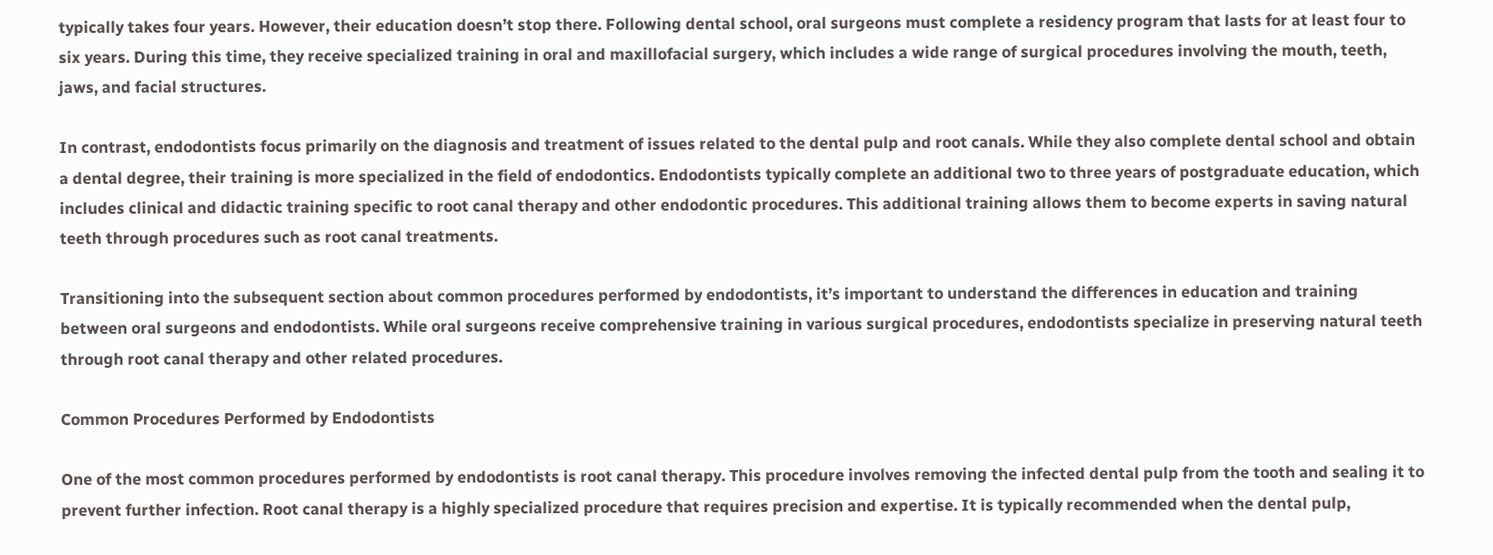typically takes four years. However, their education doesn’t stop there. Following dental school, oral surgeons must complete a residency program that lasts for at least four to six years. During this time, they receive specialized training in oral and maxillofacial surgery, which includes a wide range of surgical procedures involving the mouth, teeth, jaws, and facial structures.

In contrast, endodontists focus primarily on the diagnosis and treatment of issues related to the dental pulp and root canals. While they also complete dental school and obtain a dental degree, their training is more specialized in the field of endodontics. Endodontists typically complete an additional two to three years of postgraduate education, which includes clinical and didactic training specific to root canal therapy and other endodontic procedures. This additional training allows them to become experts in saving natural teeth through procedures such as root canal treatments.

Transitioning into the subsequent section about common procedures performed by endodontists, it’s important to understand the differences in education and training between oral surgeons and endodontists. While oral surgeons receive comprehensive training in various surgical procedures, endodontists specialize in preserving natural teeth through root canal therapy and other related procedures.

Common Procedures Performed by Endodontists

One of the most common procedures performed by endodontists is root canal therapy. This procedure involves removing the infected dental pulp from the tooth and sealing it to prevent further infection. Root canal therapy is a highly specialized procedure that requires precision and expertise. It is typically recommended when the dental pulp,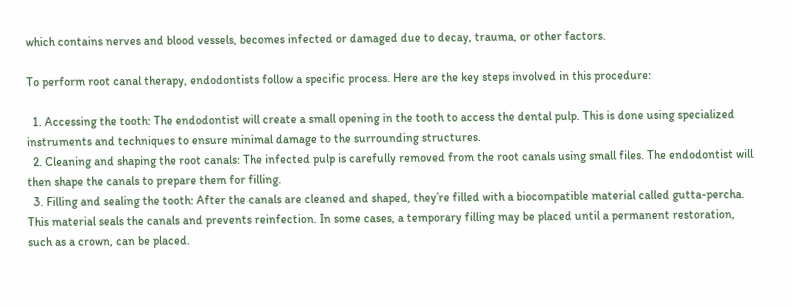which contains nerves and blood vessels, becomes infected or damaged due to decay, trauma, or other factors.

To perform root canal therapy, endodontists follow a specific process. Here are the key steps involved in this procedure:

  1. Accessing the tooth: The endodontist will create a small opening in the tooth to access the dental pulp. This is done using specialized instruments and techniques to ensure minimal damage to the surrounding structures.
  2. Cleaning and shaping the root canals: The infected pulp is carefully removed from the root canals using small files. The endodontist will then shape the canals to prepare them for filling.
  3. Filling and sealing the tooth: After the canals are cleaned and shaped, they’re filled with a biocompatible material called gutta-percha. This material seals the canals and prevents reinfection. In some cases, a temporary filling may be placed until a permanent restoration, such as a crown, can be placed.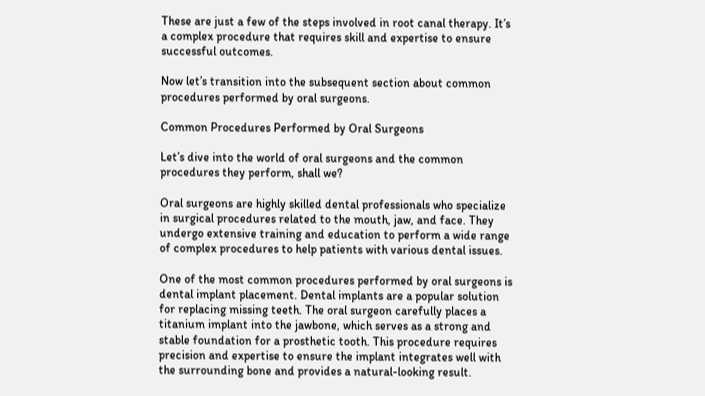These are just a few of the steps involved in root canal therapy. It’s a complex procedure that requires skill and expertise to ensure successful outcomes.

Now let’s transition into the subsequent section about common procedures performed by oral surgeons.

Common Procedures Performed by Oral Surgeons

Let’s dive into the world of oral surgeons and the common procedures they perform, shall we?

Oral surgeons are highly skilled dental professionals who specialize in surgical procedures related to the mouth, jaw, and face. They undergo extensive training and education to perform a wide range of complex procedures to help patients with various dental issues.

One of the most common procedures performed by oral surgeons is dental implant placement. Dental implants are a popular solution for replacing missing teeth. The oral surgeon carefully places a titanium implant into the jawbone, which serves as a strong and stable foundation for a prosthetic tooth. This procedure requires precision and expertise to ensure the implant integrates well with the surrounding bone and provides a natural-looking result.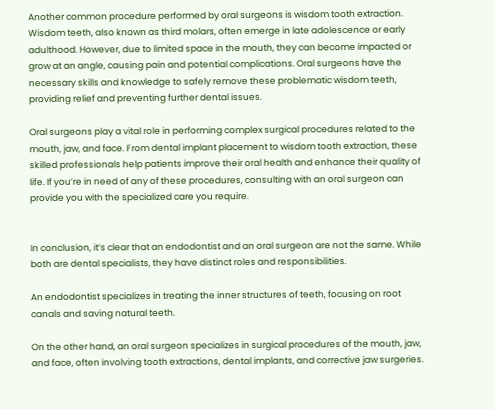Another common procedure performed by oral surgeons is wisdom tooth extraction. Wisdom teeth, also known as third molars, often emerge in late adolescence or early adulthood. However, due to limited space in the mouth, they can become impacted or grow at an angle, causing pain and potential complications. Oral surgeons have the necessary skills and knowledge to safely remove these problematic wisdom teeth, providing relief and preventing further dental issues.

Oral surgeons play a vital role in performing complex surgical procedures related to the mouth, jaw, and face. From dental implant placement to wisdom tooth extraction, these skilled professionals help patients improve their oral health and enhance their quality of life. If you’re in need of any of these procedures, consulting with an oral surgeon can provide you with the specialized care you require.


In conclusion, it’s clear that an endodontist and an oral surgeon are not the same. While both are dental specialists, they have distinct roles and responsibilities.

An endodontist specializes in treating the inner structures of teeth, focusing on root canals and saving natural teeth.

On the other hand, an oral surgeon specializes in surgical procedures of the mouth, jaw, and face, often involving tooth extractions, dental implants, and corrective jaw surgeries.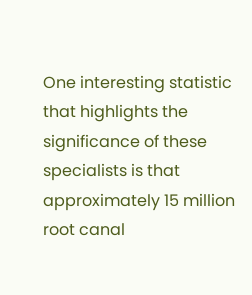One interesting statistic that highlights the significance of these specialists is that approximately 15 million root canal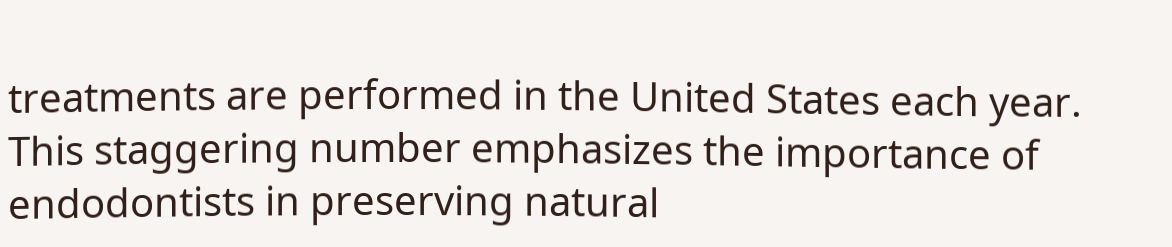treatments are performed in the United States each year. This staggering number emphasizes the importance of endodontists in preserving natural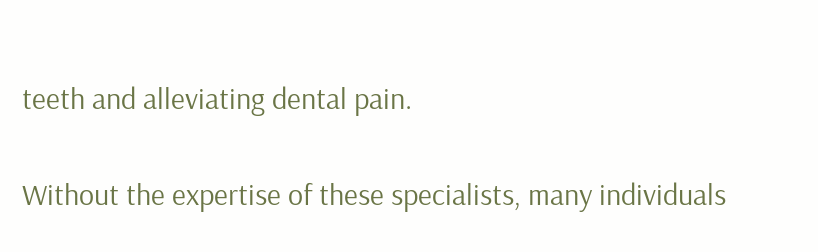teeth and alleviating dental pain.

Without the expertise of these specialists, many individuals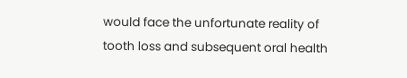would face the unfortunate reality of tooth loss and subsequent oral health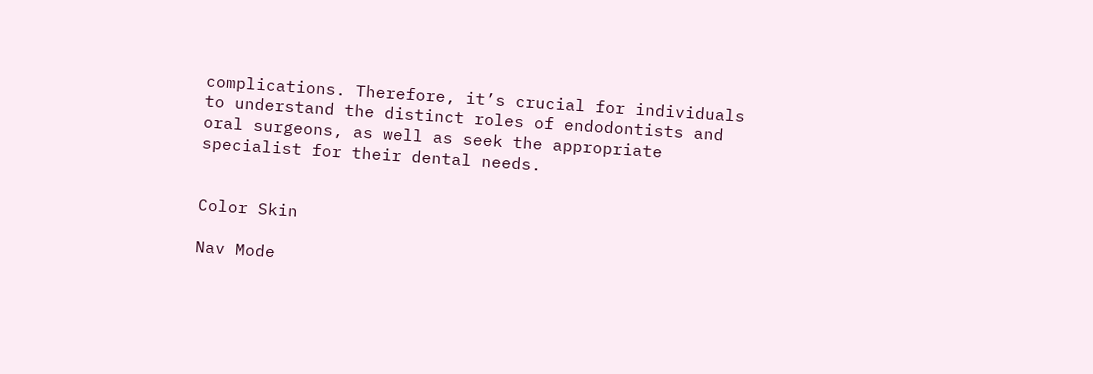complications. Therefore, it’s crucial for individuals to understand the distinct roles of endodontists and oral surgeons, as well as seek the appropriate specialist for their dental needs.


Color Skin

Nav Mode